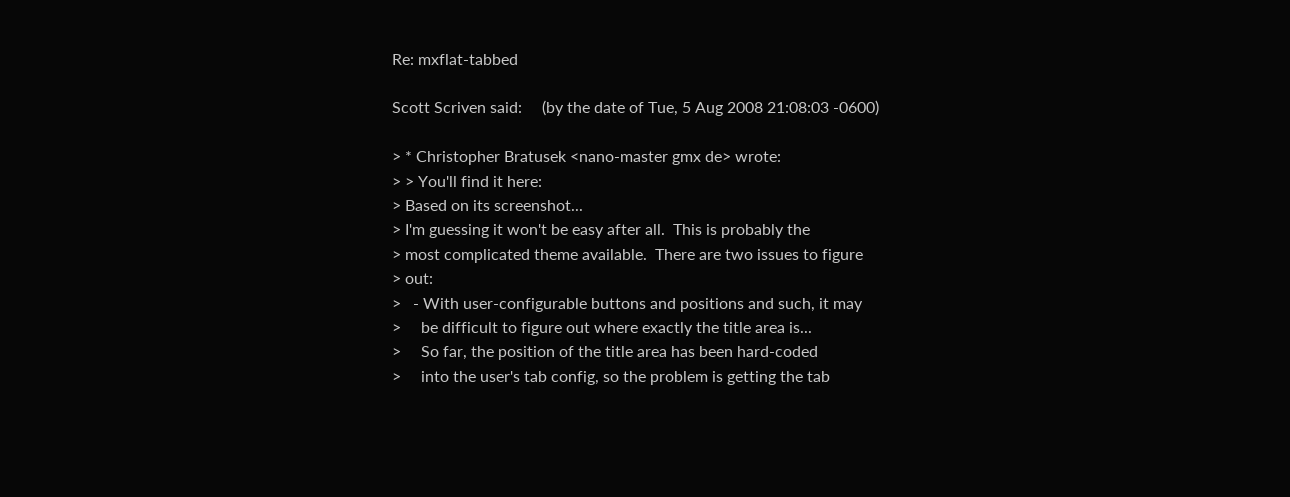Re: mxflat-tabbed

Scott Scriven said:     (by the date of Tue, 5 Aug 2008 21:08:03 -0600)

> * Christopher Bratusek <nano-master gmx de> wrote:
> > You'll find it here:
> Based on its screenshot...
> I'm guessing it won't be easy after all.  This is probably the
> most complicated theme available.  There are two issues to figure
> out:
>   - With user-configurable buttons and positions and such, it may
>     be difficult to figure out where exactly the title area is...
>     So far, the position of the title area has been hard-coded
>     into the user's tab config, so the problem is getting the tab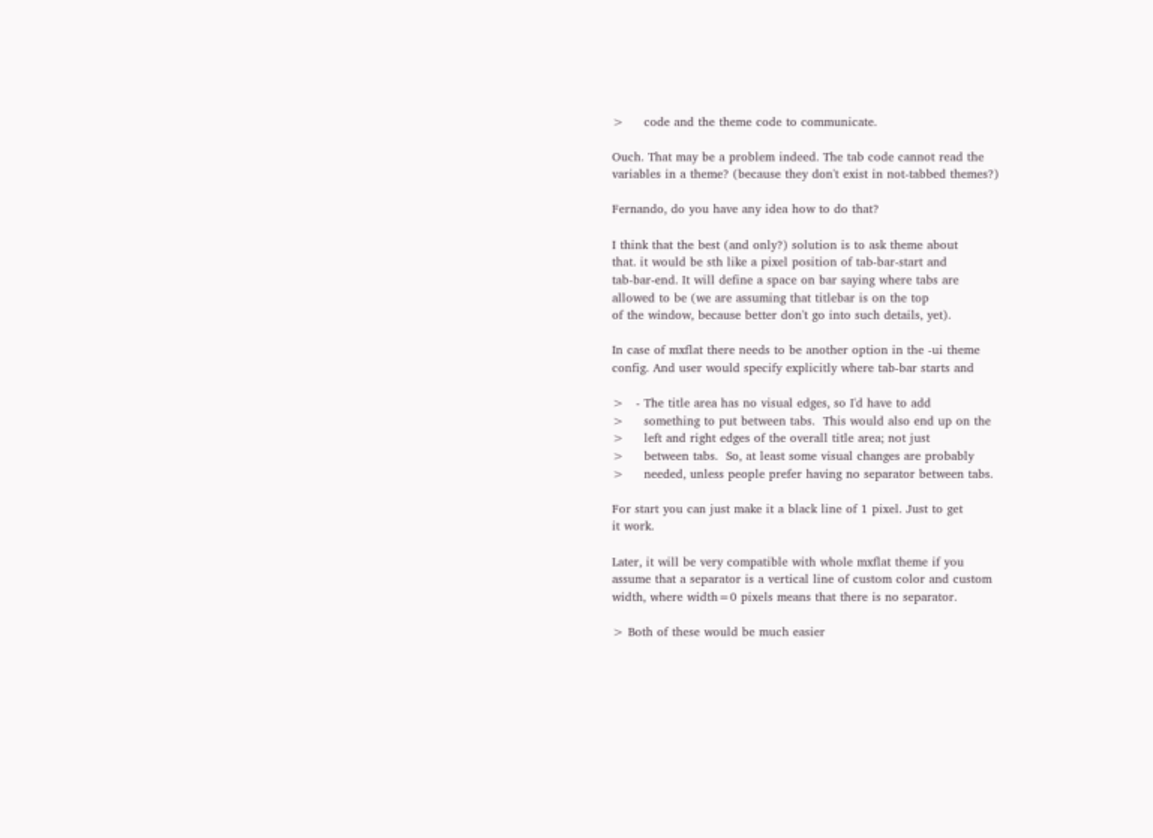>     code and the theme code to communicate.

Ouch. That may be a problem indeed. The tab code cannot read the
variables in a theme? (because they don't exist in not-tabbed themes?)

Fernando, do you have any idea how to do that?

I think that the best (and only?) solution is to ask theme about
that. it would be sth like a pixel position of tab-bar-start and
tab-bar-end. It will define a space on bar saying where tabs are
allowed to be (we are assuming that titlebar is on the top
of the window, because better don't go into such details, yet).

In case of mxflat there needs to be another option in the -ui theme
config. And user would specify explicitly where tab-bar starts and

>   - The title area has no visual edges, so I'd have to add
>     something to put between tabs.  This would also end up on the
>     left and right edges of the overall title area; not just
>     between tabs.  So, at least some visual changes are probably
>     needed, unless people prefer having no separator between tabs.

For start you can just make it a black line of 1 pixel. Just to get
it work.

Later, it will be very compatible with whole mxflat theme if you
assume that a separator is a vertical line of custom color and custom
width, where width=0 pixels means that there is no separator.

> Both of these would be much easier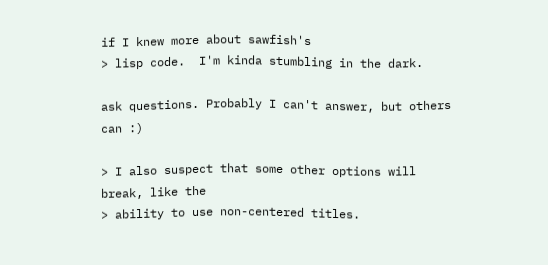if I knew more about sawfish's
> lisp code.  I'm kinda stumbling in the dark.

ask questions. Probably I can't answer, but others can :)

> I also suspect that some other options will break, like the
> ability to use non-centered titles.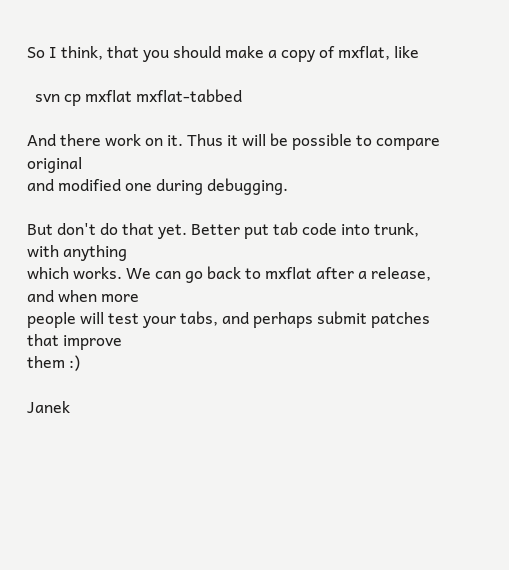So I think, that you should make a copy of mxflat, like

  svn cp mxflat mxflat-tabbed

And there work on it. Thus it will be possible to compare original
and modified one during debugging.

But don't do that yet. Better put tab code into trunk, with anything
which works. We can go back to mxflat after a release, and when more
people will test your tabs, and perhaps submit patches that improve
them :)

Janek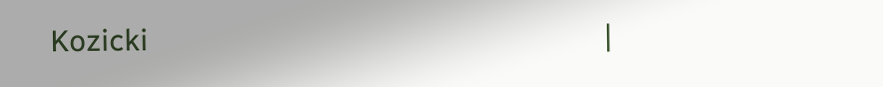Kozicki                                                         |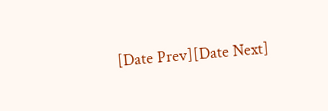[Date Prev][Date Next]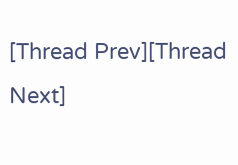[Thread Prev][Thread Next]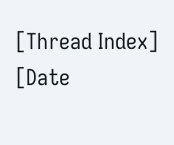[Thread Index] [Date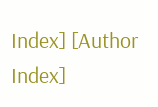Index] [Author Index]